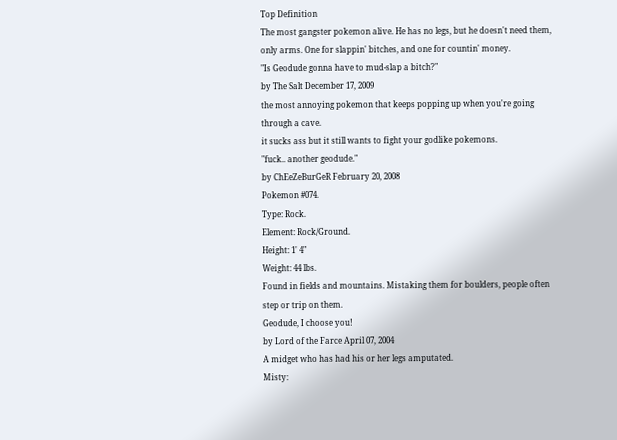Top Definition
The most gangster pokemon alive. He has no legs, but he doesn't need them, only arms. One for slappin' bitches, and one for countin' money.
"Is Geodude gonna have to mud-slap a bitch?"
by The Salt December 17, 2009
the most annoying pokemon that keeps popping up when you're going through a cave.
it sucks ass but it still wants to fight your godlike pokemons.
"fuck.. another geodude."
by ChEeZeBurGeR February 20, 2008
Pokemon #074.
Type: Rock.
Element: Rock/Ground.
Height: 1' 4"
Weight: 44 lbs.
Found in fields and mountains. Mistaking them for boulders, people often step or trip on them.
Geodude, I choose you!
by Lord of the Farce April 07, 2004
A midget who has had his or her legs amputated.
Misty: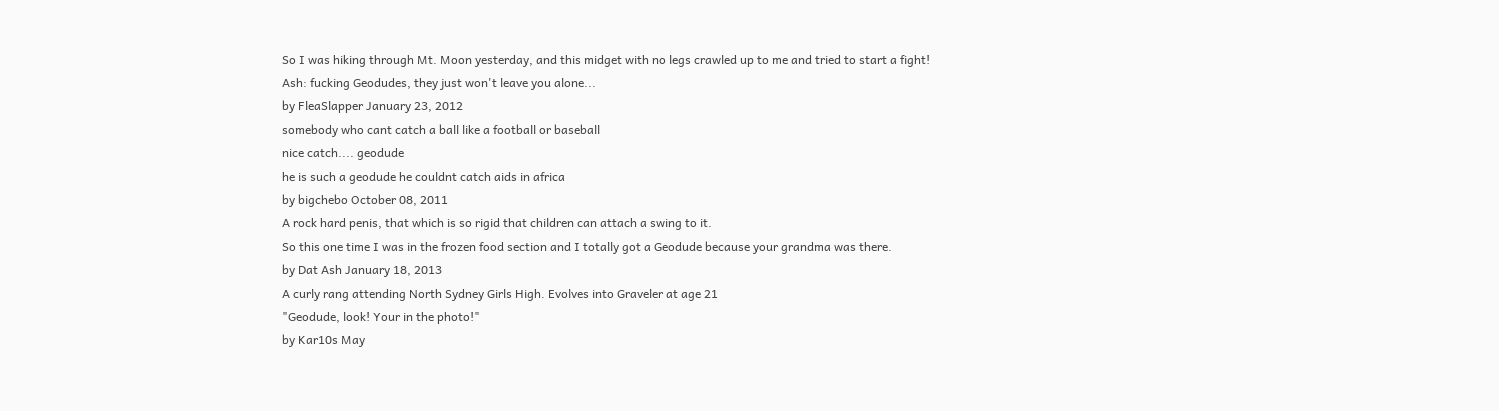So I was hiking through Mt. Moon yesterday, and this midget with no legs crawled up to me and tried to start a fight!
Ash: fucking Geodudes, they just won't leave you alone...
by FleaSlapper January 23, 2012
somebody who cant catch a ball like a football or baseball
nice catch.... geodude
he is such a geodude he couldnt catch aids in africa
by bigchebo October 08, 2011
A rock hard penis, that which is so rigid that children can attach a swing to it.
So this one time I was in the frozen food section and I totally got a Geodude because your grandma was there.
by Dat Ash January 18, 2013
A curly rang attending North Sydney Girls High. Evolves into Graveler at age 21
"Geodude, look! Your in the photo!"
by Kar10s May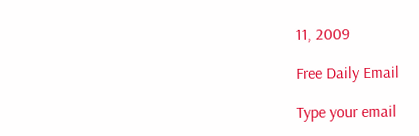11, 2009

Free Daily Email

Type your email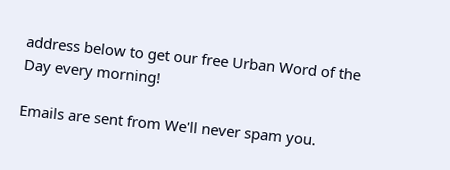address below to get our free Urban Word of the Day every morning!

Emails are sent from We'll never spam you.